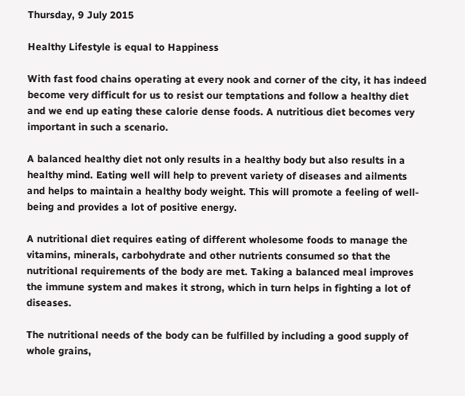Thursday, 9 July 2015

Healthy Lifestyle is equal to Happiness

With fast food chains operating at every nook and corner of the city, it has indeed become very difficult for us to resist our temptations and follow a healthy diet and we end up eating these calorie dense foods. A nutritious diet becomes very important in such a scenario.

A balanced healthy diet not only results in a healthy body but also results in a healthy mind. Eating well will help to prevent variety of diseases and ailments and helps to maintain a healthy body weight. This will promote a feeling of well-being and provides a lot of positive energy.

A nutritional diet requires eating of different wholesome foods to manage the vitamins, minerals, carbohydrate and other nutrients consumed so that the nutritional requirements of the body are met. Taking a balanced meal improves the immune system and makes it strong, which in turn helps in fighting a lot of diseases.

The nutritional needs of the body can be fulfilled by including a good supply of whole grains,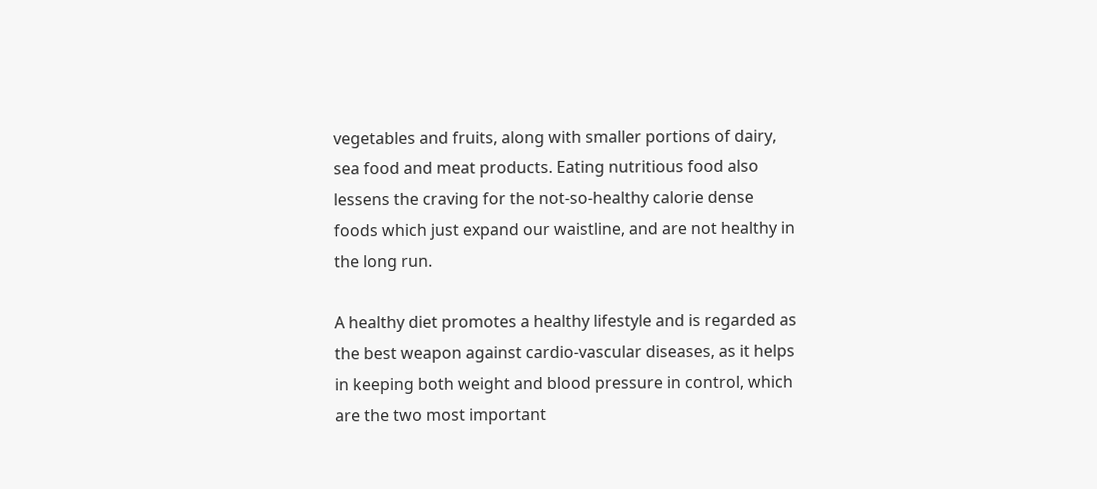vegetables and fruits, along with smaller portions of dairy, sea food and meat products. Eating nutritious food also lessens the craving for the not-so-healthy calorie dense foods which just expand our waistline, and are not healthy in the long run.

A healthy diet promotes a healthy lifestyle and is regarded as the best weapon against cardio-vascular diseases, as it helps in keeping both weight and blood pressure in control, which are the two most important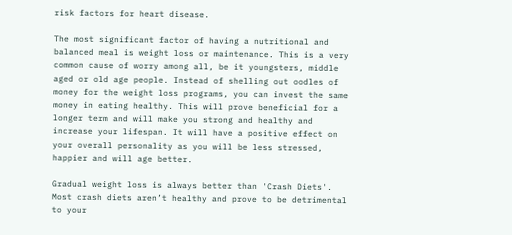risk factors for heart disease.

The most significant factor of having a nutritional and balanced meal is weight loss or maintenance. This is a very common cause of worry among all, be it youngsters, middle aged or old age people. Instead of shelling out oodles of money for the weight loss programs, you can invest the same money in eating healthy. This will prove beneficial for a longer term and will make you strong and healthy and increase your lifespan. It will have a positive effect on your overall personality as you will be less stressed, happier and will age better.

Gradual weight loss is always better than 'Crash Diets'. Most crash diets aren’t healthy and prove to be detrimental to your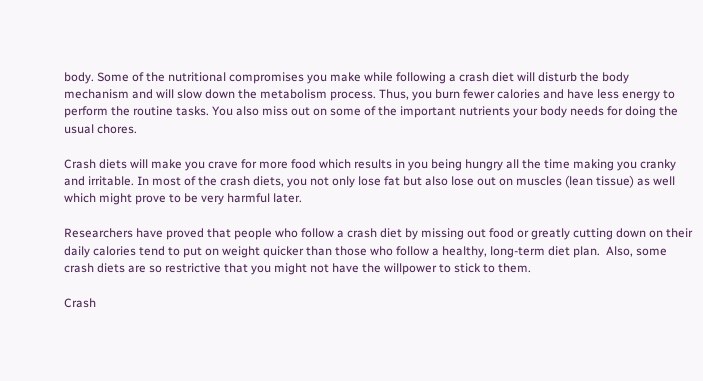body. Some of the nutritional compromises you make while following a crash diet will disturb the body mechanism and will slow down the metabolism process. Thus, you burn fewer calories and have less energy to perform the routine tasks. You also miss out on some of the important nutrients your body needs for doing the usual chores.

Crash diets will make you crave for more food which results in you being hungry all the time making you cranky and irritable. In most of the crash diets, you not only lose fat but also lose out on muscles (lean tissue) as well which might prove to be very harmful later.

Researchers have proved that people who follow a crash diet by missing out food or greatly cutting down on their daily calories tend to put on weight quicker than those who follow a healthy, long-term diet plan.  Also, some crash diets are so restrictive that you might not have the willpower to stick to them.

Crash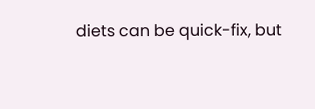diets can be quick-fix, but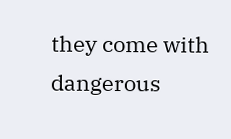they come with dangerous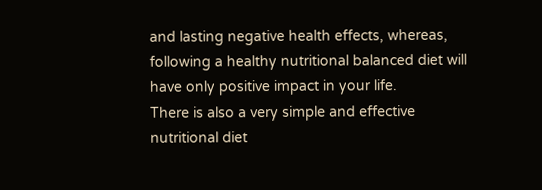and lasting negative health effects, whereas, following a healthy nutritional balanced diet will have only positive impact in your life.
There is also a very simple and effective nutritional diet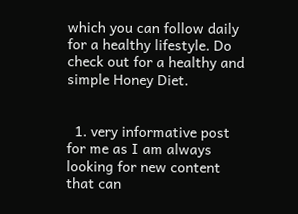which you can follow daily for a healthy lifestyle. Do check out for a healthy and simple Honey Diet.


  1. very informative post for me as I am always looking for new content that can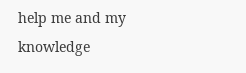help me and my knowledge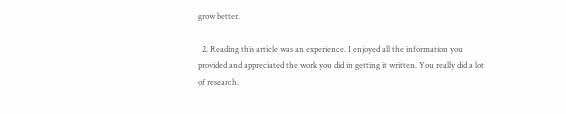grow better.

  2. Reading this article was an experience. I enjoyed all the information you provided and appreciated the work you did in getting it written. You really did a lot of research.